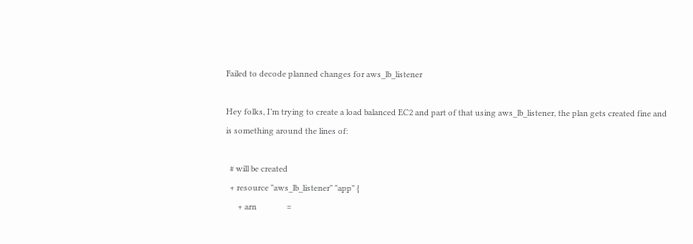Failed to decode planned changes for aws_lb_listener

Hey folks, I’m trying to create a load balanced EC2 and part of that using aws_lb_listener, the plan gets created fine and is something around the lines of:

  # will be created
  + resource "aws_lb_listener" "app" {
      + arn               =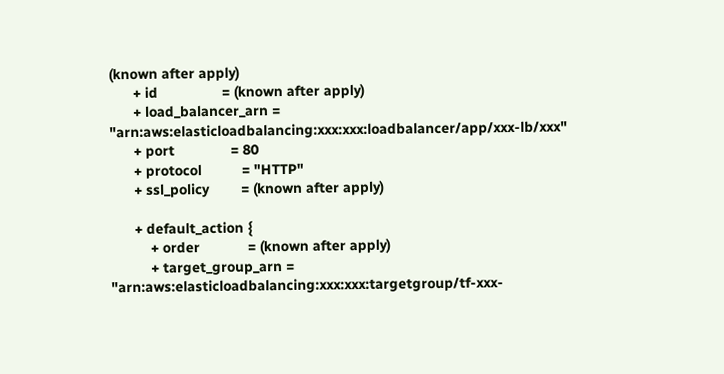(known after apply)
      + id                = (known after apply)
      + load_balancer_arn = "arn:aws:elasticloadbalancing:xxx:xxx:loadbalancer/app/xxx-lb/xxx"
      + port              = 80
      + protocol          = "HTTP"
      + ssl_policy        = (known after apply)

      + default_action {
          + order            = (known after apply)
          + target_group_arn = "arn:aws:elasticloadbalancing:xxx:xxx:targetgroup/tf-xxx-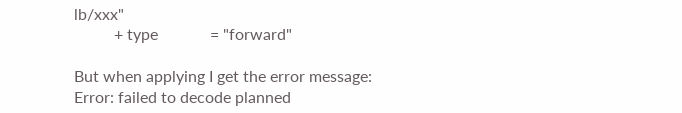lb/xxx"
          + type             = "forward"

But when applying I get the error message:
Error: failed to decode planned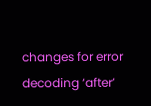changes for error decoding ‘after’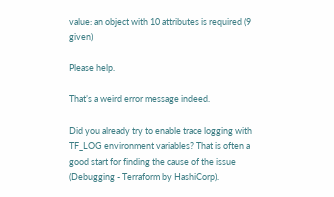value: an object with 10 attributes is required (9 given)

Please help.

That’s a weird error message indeed.

Did you already try to enable trace logging with TF_LOG environment variables? That is often a good start for finding the cause of the issue (Debugging - Terraform by HashiCorp).